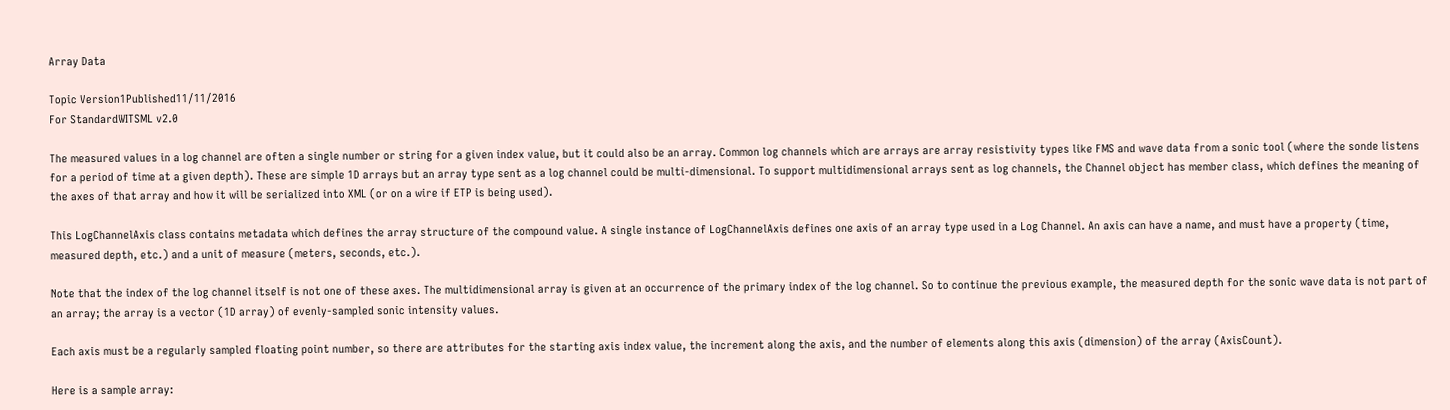Array Data

Topic Version1Published11/11/2016
For StandardWITSML v2.0

The measured values in a log channel are often a single number or string for a given index value, but it could also be an array. Common log channels which are arrays are array resistivity types like FMS and wave data from a sonic tool (where the sonde listens for a period of time at a given depth). These are simple 1D arrays but an array type sent as a log channel could be multi-dimensional. To support multidimensional arrays sent as log channels, the Channel object has member class, which defines the meaning of the axes of that array and how it will be serialized into XML (or on a wire if ETP is being used).

This LogChannelAxis class contains metadata which defines the array structure of the compound value. A single instance of LogChannelAxis defines one axis of an array type used in a Log Channel. An axis can have a name, and must have a property (time, measured depth, etc.) and a unit of measure (meters, seconds, etc.).

Note that the index of the log channel itself is not one of these axes. The multidimensional array is given at an occurrence of the primary index of the log channel. So to continue the previous example, the measured depth for the sonic wave data is not part of an array; the array is a vector (1D array) of evenly-sampled sonic intensity values.

Each axis must be a regularly sampled floating point number, so there are attributes for the starting axis index value, the increment along the axis, and the number of elements along this axis (dimension) of the array (AxisCount).

Here is a sample array: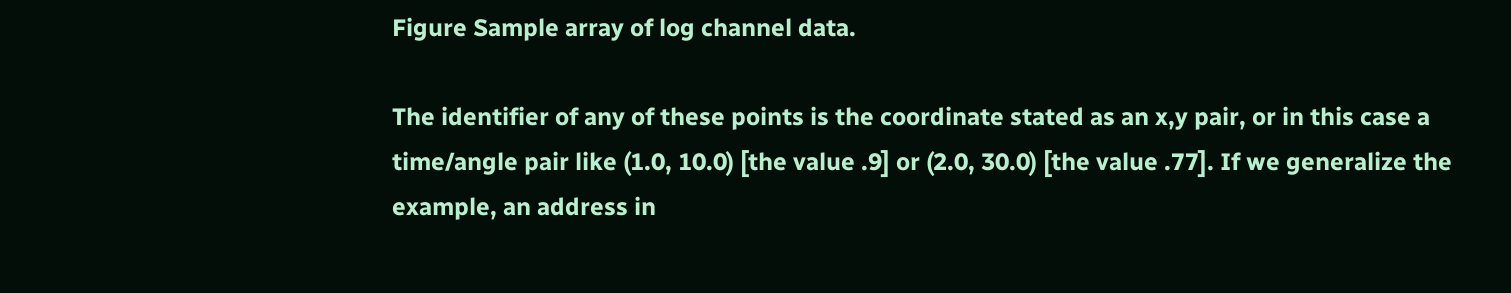Figure Sample array of log channel data.

The identifier of any of these points is the coordinate stated as an x,y pair, or in this case a time/angle pair like (1.0, 10.0) [the value .9] or (2.0, 30.0) [the value .77]. If we generalize the example, an address in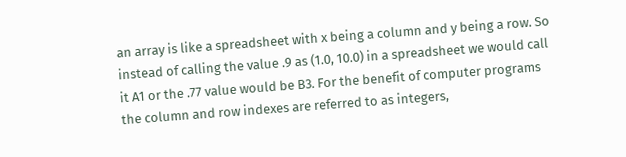an array is like a spreadsheet with x being a column and y being a row. So instead of calling the value .9 as (1.0, 10.0) in a spreadsheet we would call it A1 or the .77 value would be B3. For the benefit of computer programs the column and row indexes are referred to as integers,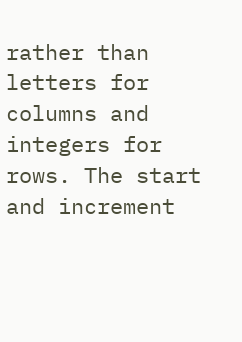rather than letters for columns and integers for rows. The start and increment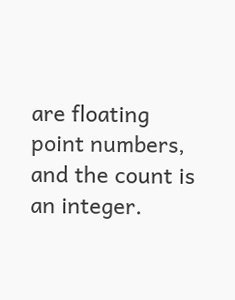are floating point numbers, and the count is an integer.